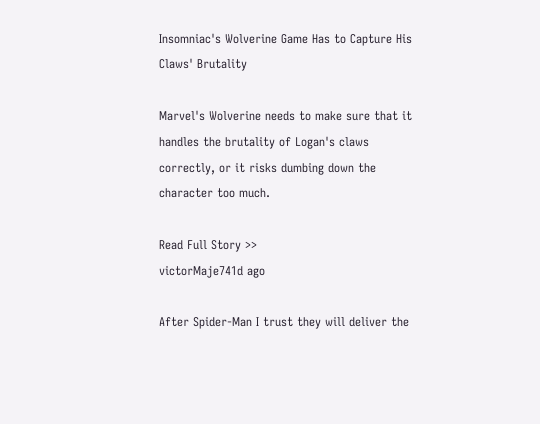Insomniac's Wolverine Game Has to Capture His Claws' Brutality

Marvel's Wolverine needs to make sure that it handles the brutality of Logan's claws correctly, or it risks dumbing down the character too much.

Read Full Story >>
victorMaje741d ago

After Spider-Man I trust they will deliver the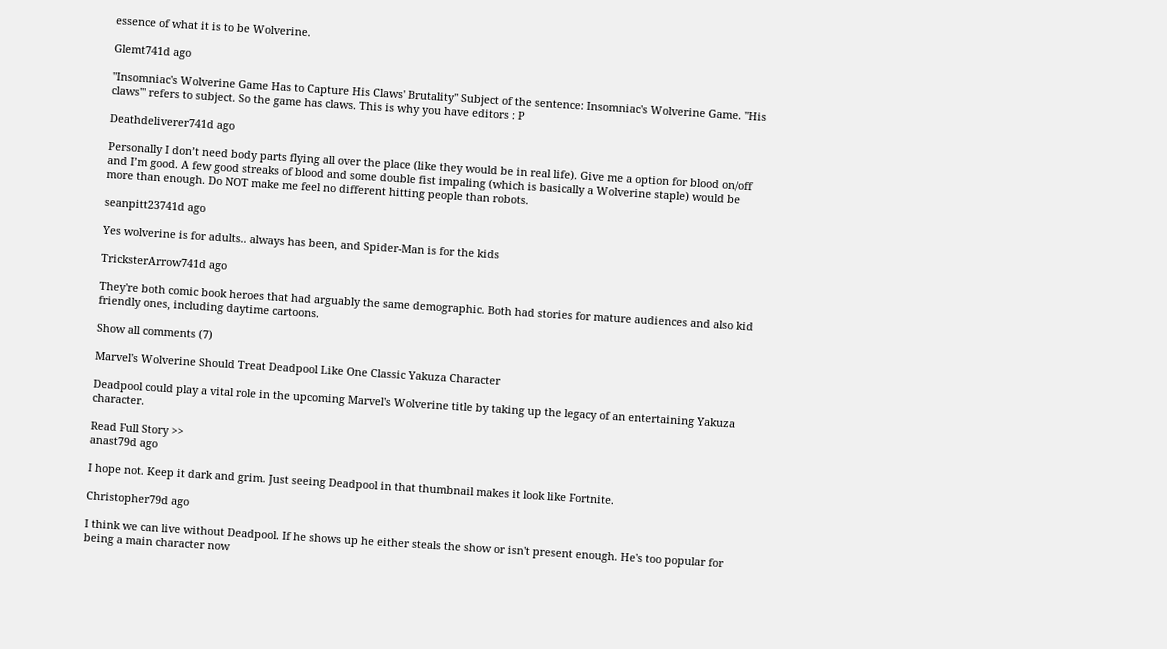essence of what it is to be Wolverine.

Glemt741d ago

"Insomniac's Wolverine Game Has to Capture His Claws' Brutality" Subject of the sentence: Insomniac's Wolverine Game. "His claws'" refers to subject. So the game has claws. This is why you have editors : P

Deathdeliverer741d ago

Personally I don’t need body parts flying all over the place (like they would be in real life). Give me a option for blood on/off and I’m good. A few good streaks of blood and some double fist impaling (which is basically a Wolverine staple) would be more than enough. Do NOT make me feel no different hitting people than robots.

seanpitt23741d ago

Yes wolverine is for adults.. always has been, and Spider-Man is for the kids

TricksterArrow741d ago

They're both comic book heroes that had arguably the same demographic. Both had stories for mature audiences and also kid friendly ones, including daytime cartoons.

Show all comments (7)

Marvel's Wolverine Should Treat Deadpool Like One Classic Yakuza Character

Deadpool could play a vital role in the upcoming Marvel's Wolverine title by taking up the legacy of an entertaining Yakuza character.

Read Full Story >>
anast79d ago

I hope not. Keep it dark and grim. Just seeing Deadpool in that thumbnail makes it look like Fortnite.

Christopher79d ago

I think we can live without Deadpool. If he shows up he either steals the show or isn't present enough. He's too popular for being a main character now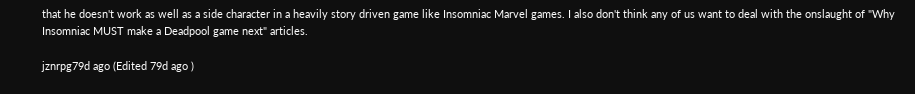that he doesn't work as well as a side character in a heavily story driven game like Insomniac Marvel games. I also don't think any of us want to deal with the onslaught of "Why Insomniac MUST make a Deadpool game next" articles.

jznrpg79d ago (Edited 79d ago )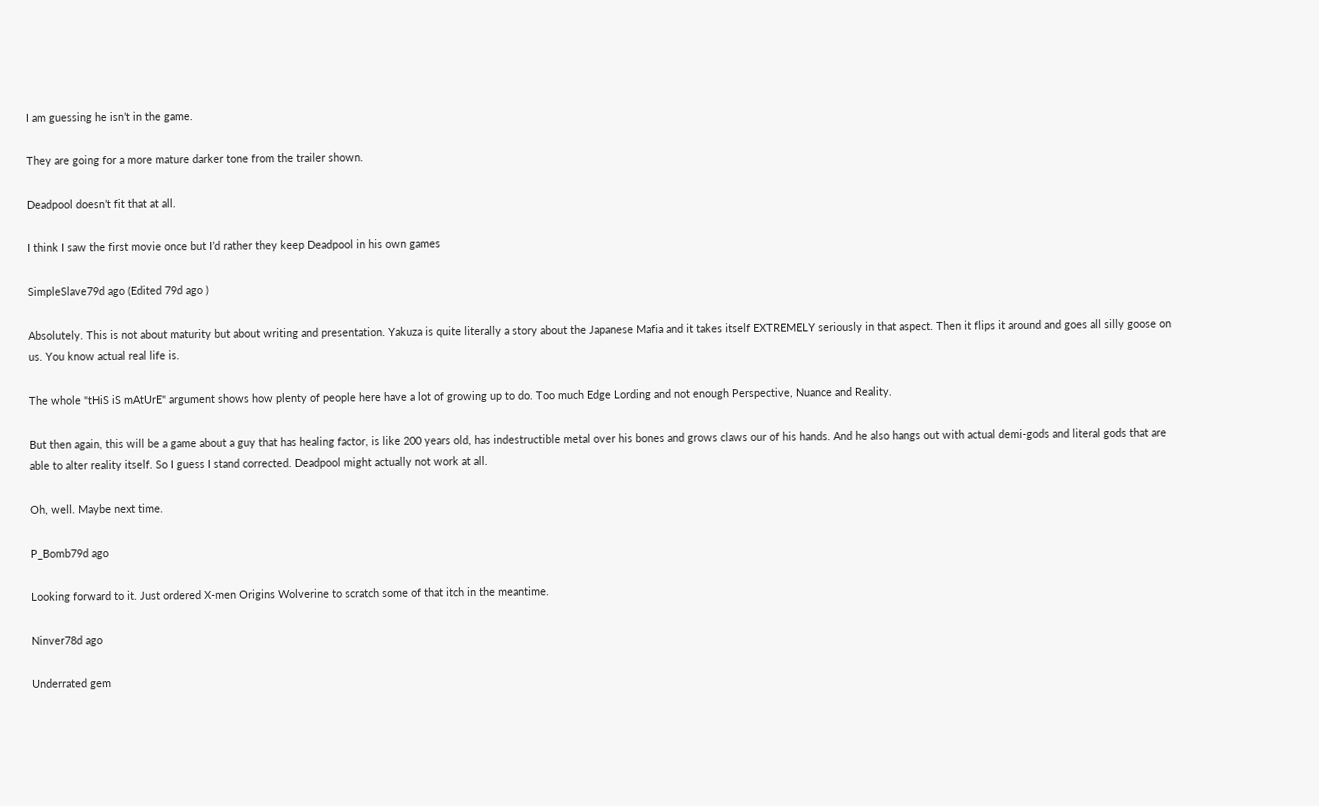I am guessing he isn’t in the game.

They are going for a more mature darker tone from the trailer shown.

Deadpool doesn’t fit that at all.

I think I saw the first movie once but I’d rather they keep Deadpool in his own games

SimpleSlave79d ago (Edited 79d ago )

Absolutely. This is not about maturity but about writing and presentation. Yakuza is quite literally a story about the Japanese Mafia and it takes itself EXTREMELY seriously in that aspect. Then it flips it around and goes all silly goose on us. You know actual real life is.

The whole "tHiS iS mAtUrE" argument shows how plenty of people here have a lot of growing up to do. Too much Edge Lording and not enough Perspective, Nuance and Reality.

But then again, this will be a game about a guy that has healing factor, is like 200 years old, has indestructible metal over his bones and grows claws our of his hands. And he also hangs out with actual demi-gods and literal gods that are able to alter reality itself. So I guess I stand corrected. Deadpool might actually not work at all.

Oh, well. Maybe next time.

P_Bomb79d ago

Looking forward to it. Just ordered X-men Origins Wolverine to scratch some of that itch in the meantime.

Ninver78d ago

Underrated gem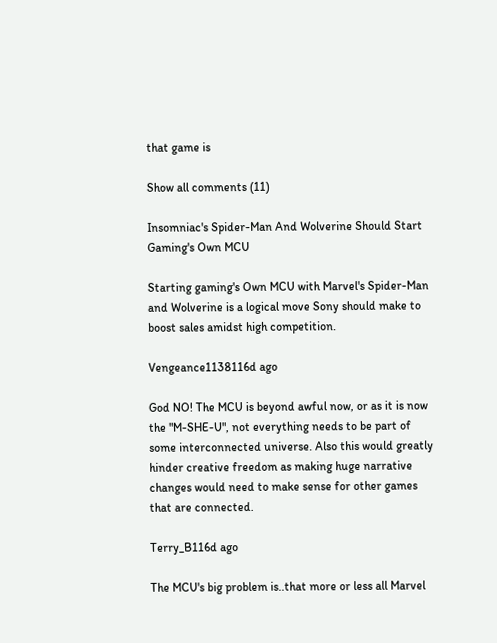that game is

Show all comments (11)

Insomniac's Spider-Man And Wolverine Should Start Gaming's Own MCU

Starting gaming's Own MCU with Marvel's Spider-Man and Wolverine is a logical move Sony should make to boost sales amidst high competition.

Vengeance1138116d ago

God NO! The MCU is beyond awful now, or as it is now the "M-SHE-U", not everything needs to be part of some interconnected universe. Also this would greatly hinder creative freedom as making huge narrative changes would need to make sense for other games that are connected.

Terry_B116d ago

The MCU's big problem is..that more or less all Marvel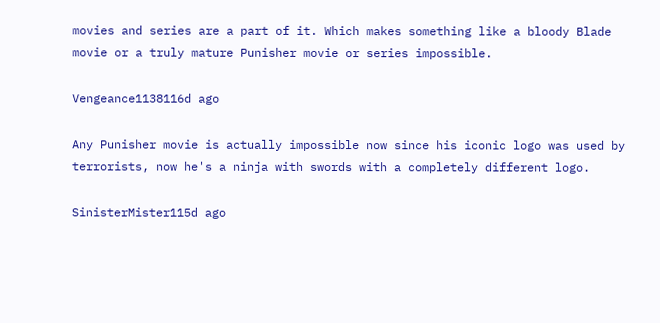movies and series are a part of it. Which makes something like a bloody Blade movie or a truly mature Punisher movie or series impossible.

Vengeance1138116d ago

Any Punisher movie is actually impossible now since his iconic logo was used by terrorists, now he's a ninja with swords with a completely different logo.

SinisterMister115d ago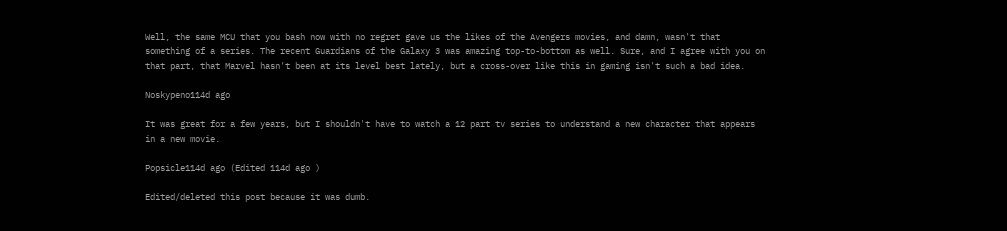Well, the same MCU that you bash now with no regret gave us the likes of the Avengers movies, and damn, wasn't that something of a series. The recent Guardians of the Galaxy 3 was amazing top-to-bottom as well. Sure, and I agree with you on that part, that Marvel hasn't been at its level best lately, but a cross-over like this in gaming isn't such a bad idea.

Noskypeno114d ago

It was great for a few years, but I shouldn't have to watch a 12 part tv series to understand a new character that appears in a new movie.

Popsicle114d ago (Edited 114d ago )

Edited/deleted this post because it was dumb.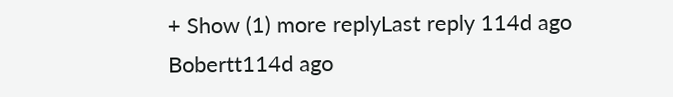+ Show (1) more replyLast reply 114d ago
Bobertt114d ago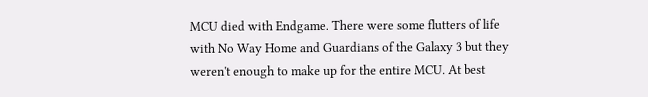MCU died with Endgame. There were some flutters of life with No Way Home and Guardians of the Galaxy 3 but they weren't enough to make up for the entire MCU. At best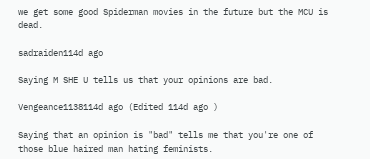we get some good Spiderman movies in the future but the MCU is dead.

sadraiden114d ago

Saying M SHE U tells us that your opinions are bad.

Vengeance1138114d ago (Edited 114d ago )

Saying that an opinion is "bad" tells me that you're one of those blue haired man hating feminists.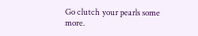Go clutch your pearls some more.